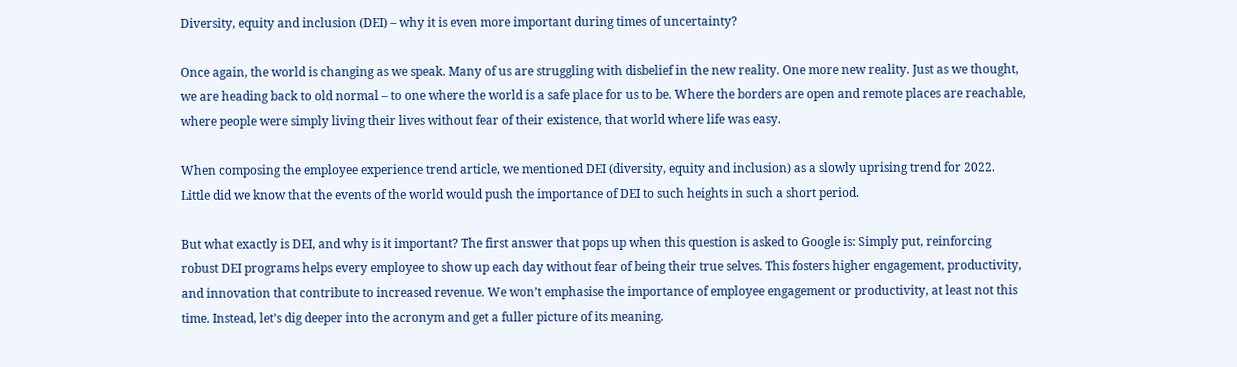Diversity, equity and inclusion (DEI) – why it is even more important during times of uncertainty?

Once again, the world is changing as we speak. Many of us are struggling with disbelief in the new reality. One more new reality. Just as we thought, we are heading back to old normal – to one where the world is a safe place for us to be. Where the borders are open and remote places are reachable, where people were simply living their lives without fear of their existence, that world where life was easy.

When composing the employee experience trend article, we mentioned DEI (diversity, equity and inclusion) as a slowly uprising trend for 2022. Little did we know that the events of the world would push the importance of DEI to such heights in such a short period.

But what exactly is DEI, and why is it important? The first answer that pops up when this question is asked to Google is: Simply put, reinforcing robust DEI programs helps every employee to show up each day without fear of being their true selves. This fosters higher engagement, productivity, and innovation that contribute to increased revenue. We won’t emphasise the importance of employee engagement or productivity, at least not this time. Instead, let’s dig deeper into the acronym and get a fuller picture of its meaning.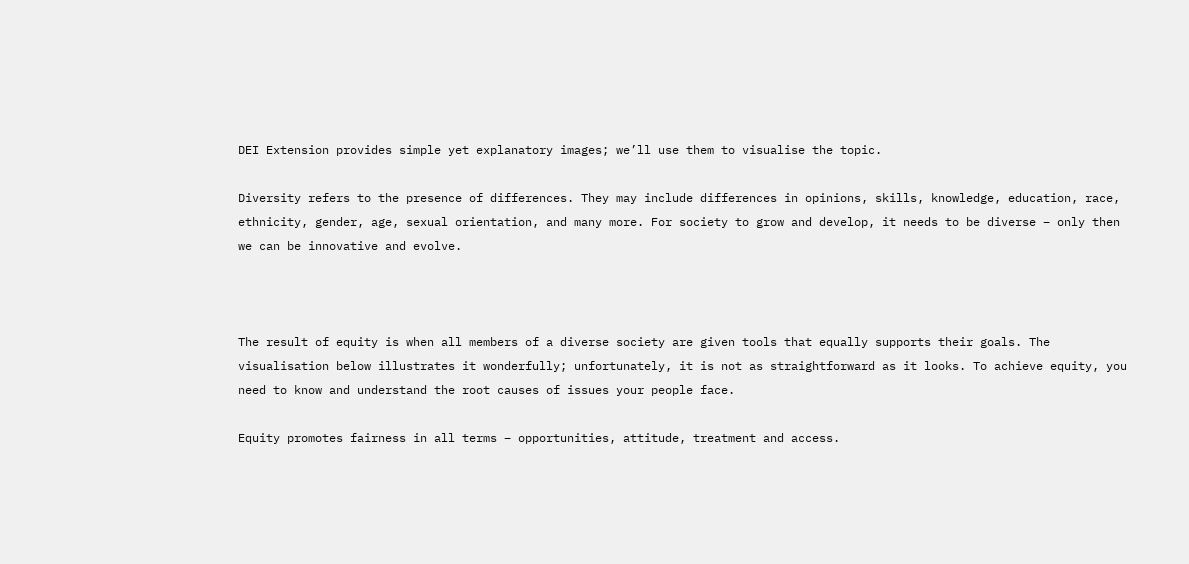DEI Extension provides simple yet explanatory images; we’ll use them to visualise the topic.

Diversity refers to the presence of differences. They may include differences in opinions, skills, knowledge, education, race, ethnicity, gender, age, sexual orientation, and many more. For society to grow and develop, it needs to be diverse – only then we can be innovative and evolve.



The result of equity is when all members of a diverse society are given tools that equally supports their goals. The visualisation below illustrates it wonderfully; unfortunately, it is not as straightforward as it looks. To achieve equity, you need to know and understand the root causes of issues your people face.

Equity promotes fairness in all terms – opportunities, attitude, treatment and access.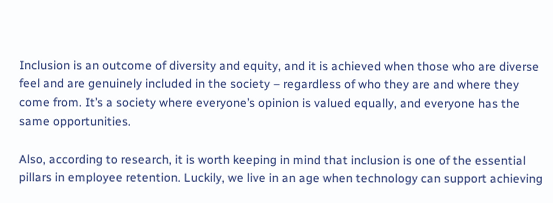Inclusion is an outcome of diversity and equity, and it is achieved when those who are diverse feel and are genuinely included in the society – regardless of who they are and where they come from. It’s a society where everyone’s opinion is valued equally, and everyone has the same opportunities.

Also, according to research, it is worth keeping in mind that inclusion is one of the essential pillars in employee retention. Luckily, we live in an age when technology can support achieving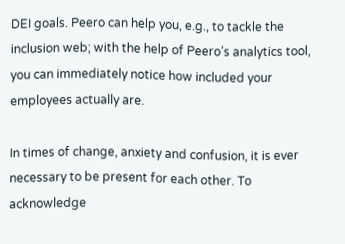DEI goals. Peero can help you, e.g., to tackle the inclusion web; with the help of Peero’s analytics tool, you can immediately notice how included your employees actually are.

In times of change, anxiety and confusion, it is ever necessary to be present for each other. To acknowledge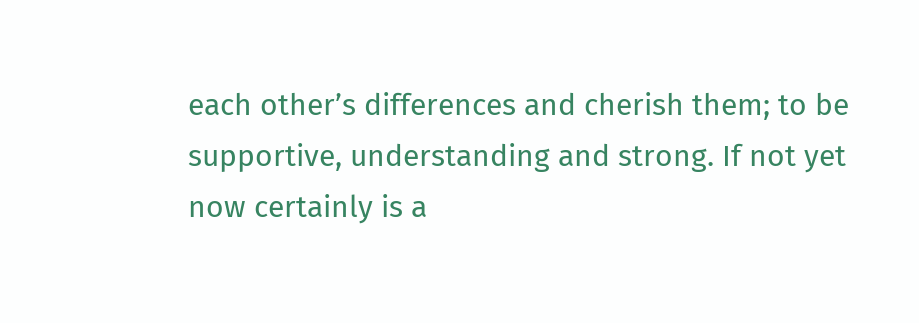each other’s differences and cherish them; to be supportive, understanding and strong. If not yet now certainly is a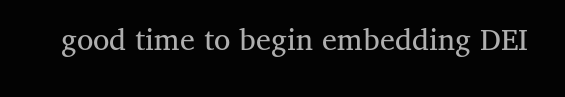good time to begin embedding DEI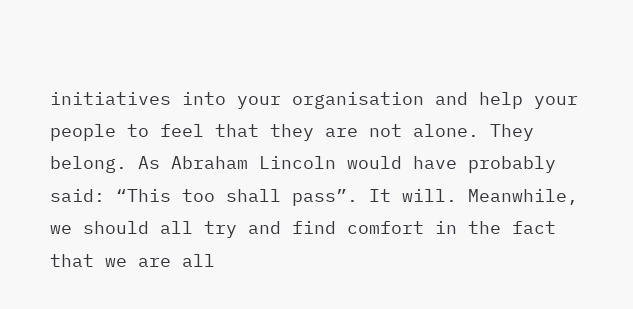initiatives into your organisation and help your people to feel that they are not alone. They belong. As Abraham Lincoln would have probably said: “This too shall pass”. It will. Meanwhile, we should all try and find comfort in the fact that we are all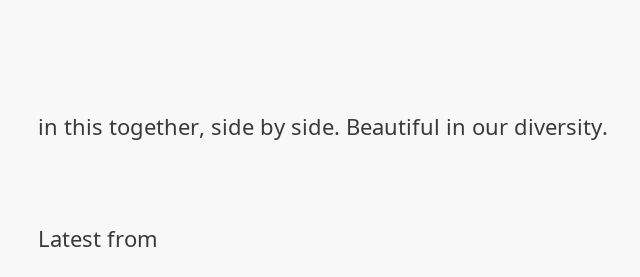in this together, side by side. Beautiful in our diversity.


Latest from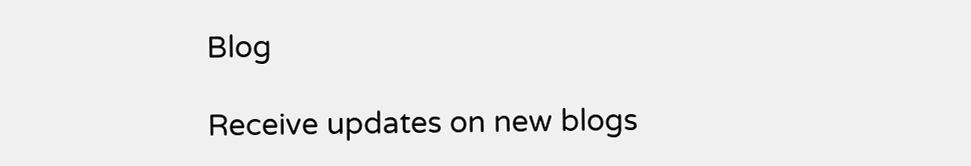Blog

Receive updates on new blogs